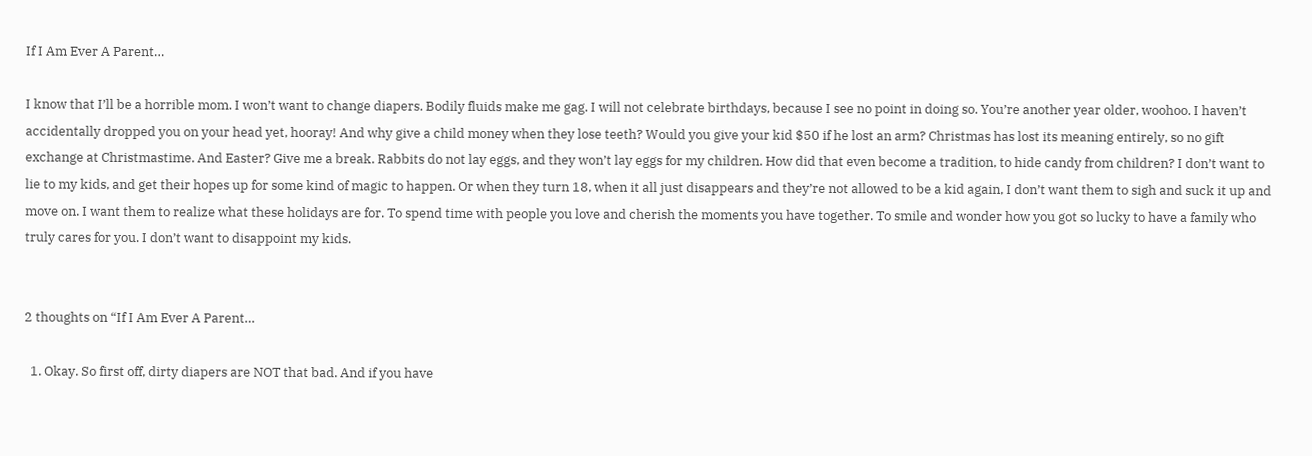If I Am Ever A Parent…

I know that I’ll be a horrible mom. I won’t want to change diapers. Bodily fluids make me gag. I will not celebrate birthdays, because I see no point in doing so. You’re another year older, woohoo. I haven’t accidentally dropped you on your head yet, hooray! And why give a child money when they lose teeth? Would you give your kid $50 if he lost an arm? Christmas has lost its meaning entirely, so no gift exchange at Christmastime. And Easter? Give me a break. Rabbits do not lay eggs, and they won’t lay eggs for my children. How did that even become a tradition, to hide candy from children? I don’t want to lie to my kids, and get their hopes up for some kind of magic to happen. Or when they turn 18, when it all just disappears and they’re not allowed to be a kid again, I don’t want them to sigh and suck it up and move on. I want them to realize what these holidays are for. To spend time with people you love and cherish the moments you have together. To smile and wonder how you got so lucky to have a family who truly cares for you. I don’t want to disappoint my kids.


2 thoughts on “If I Am Ever A Parent…

  1. Okay. So first off, dirty diapers are NOT that bad. And if you have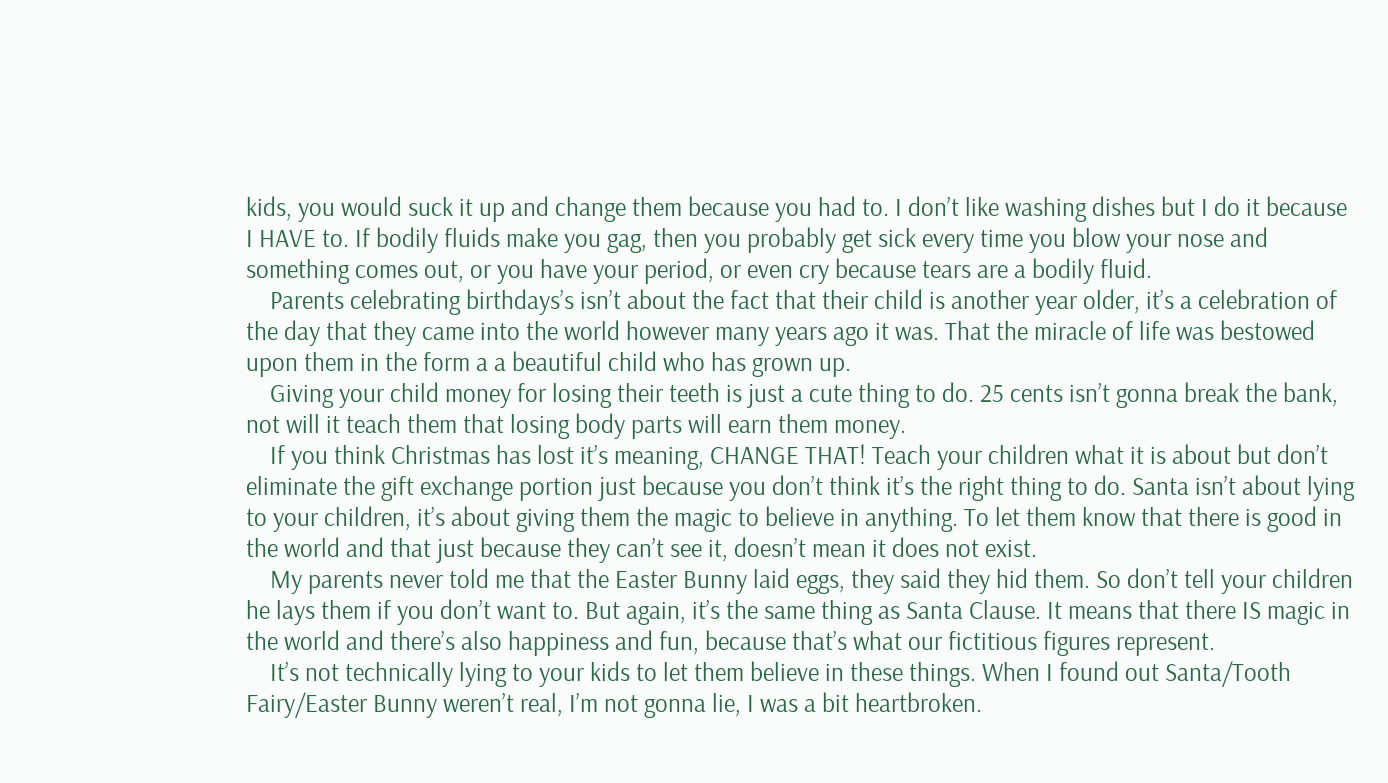kids, you would suck it up and change them because you had to. I don’t like washing dishes but I do it because I HAVE to. If bodily fluids make you gag, then you probably get sick every time you blow your nose and something comes out, or you have your period, or even cry because tears are a bodily fluid.
    Parents celebrating birthdays’s isn’t about the fact that their child is another year older, it’s a celebration of the day that they came into the world however many years ago it was. That the miracle of life was bestowed upon them in the form a a beautiful child who has grown up.
    Giving your child money for losing their teeth is just a cute thing to do. 25 cents isn’t gonna break the bank, not will it teach them that losing body parts will earn them money.
    If you think Christmas has lost it’s meaning, CHANGE THAT! Teach your children what it is about but don’t eliminate the gift exchange portion just because you don’t think it’s the right thing to do. Santa isn’t about lying to your children, it’s about giving them the magic to believe in anything. To let them know that there is good in the world and that just because they can’t see it, doesn’t mean it does not exist.
    My parents never told me that the Easter Bunny laid eggs, they said they hid them. So don’t tell your children he lays them if you don’t want to. But again, it’s the same thing as Santa Clause. It means that there IS magic in the world and there’s also happiness and fun, because that’s what our fictitious figures represent.
    It’s not technically lying to your kids to let them believe in these things. When I found out Santa/Tooth Fairy/Easter Bunny weren’t real, I’m not gonna lie, I was a bit heartbroken.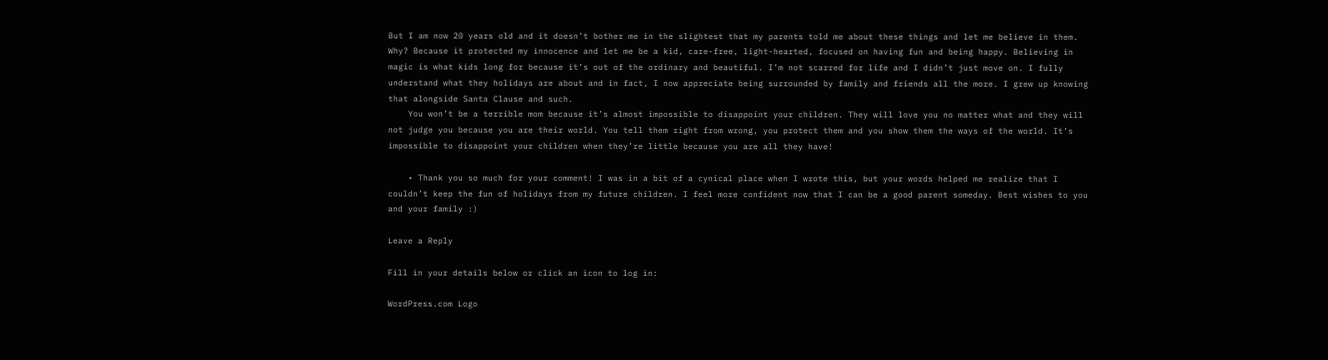But I am now 20 years old and it doesn’t bother me in the slightest that my parents told me about these things and let me believe in them. Why? Because it protected my innocence and let me be a kid, care-free, light-hearted, focused on having fun and being happy. Believing in magic is what kids long for because it’s out of the ordinary and beautiful. I’m not scarred for life and I didn’t just move on. I fully understand what they holidays are about and in fact, I now appreciate being surrounded by family and friends all the more. I grew up knowing that alongside Santa Clause and such.
    You won’t be a terrible mom because it’s almost impossible to disappoint your children. They will love you no matter what and they will not judge you because you are their world. You tell them right from wrong, you protect them and you show them the ways of the world. It’s impossible to disappoint your children when they’re little because you are all they have!

    • Thank you so much for your comment! I was in a bit of a cynical place when I wrote this, but your words helped me realize that I couldn’t keep the fun of holidays from my future children. I feel more confident now that I can be a good parent someday. Best wishes to you and your family :)

Leave a Reply

Fill in your details below or click an icon to log in:

WordPress.com Logo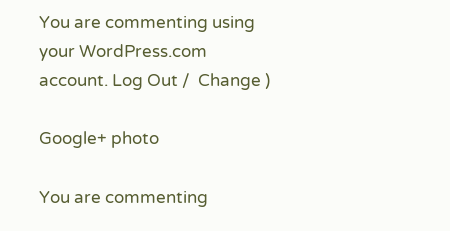You are commenting using your WordPress.com account. Log Out /  Change )

Google+ photo

You are commenting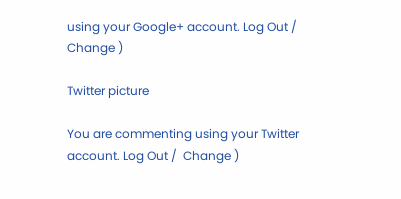using your Google+ account. Log Out /  Change )

Twitter picture

You are commenting using your Twitter account. Log Out /  Change )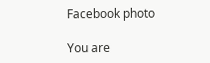Facebook photo

You are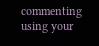commenting using your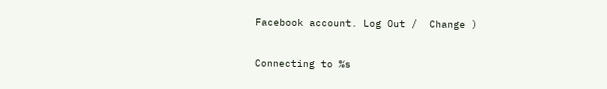Facebook account. Log Out /  Change )

Connecting to %s